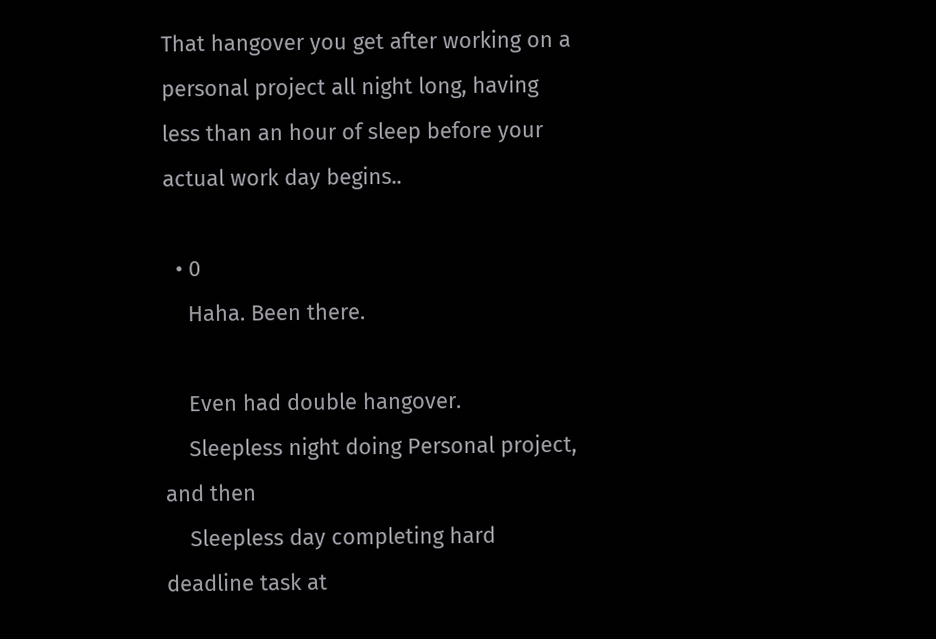That hangover you get after working on a personal project all night long, having less than an hour of sleep before your actual work day begins..

  • 0
    Haha. Been there.

    Even had double hangover.
    Sleepless night doing Personal project, and then
    Sleepless day completing hard deadline task at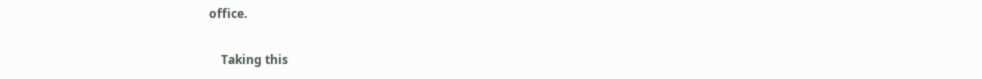office.

    Taking this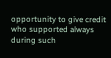opportunity to give credit who supported always during such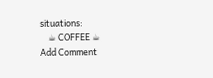situations:
    ☕ COFFEE ☕
Add Comment